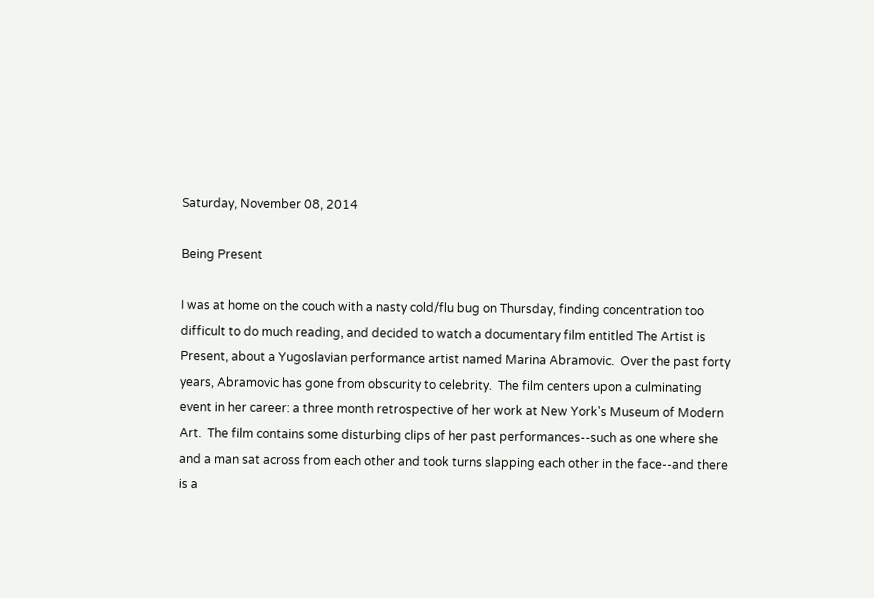Saturday, November 08, 2014

Being Present

I was at home on the couch with a nasty cold/flu bug on Thursday, finding concentration too difficult to do much reading, and decided to watch a documentary film entitled The Artist is Present, about a Yugoslavian performance artist named Marina Abramovic.  Over the past forty years, Abramovic has gone from obscurity to celebrity.  The film centers upon a culminating event in her career: a three month retrospective of her work at New York's Museum of Modern Art.  The film contains some disturbing clips of her past performances--such as one where she and a man sat across from each other and took turns slapping each other in the face--and there is a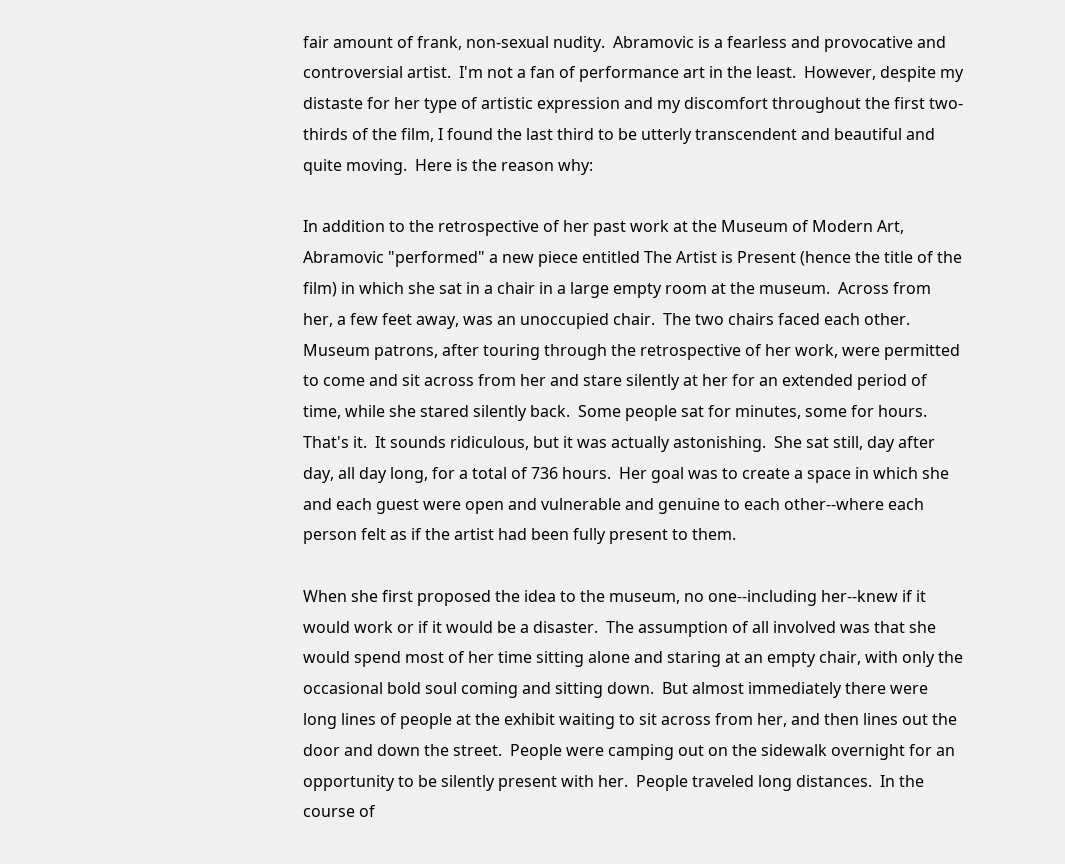fair amount of frank, non-sexual nudity.  Abramovic is a fearless and provocative and controversial artist.  I'm not a fan of performance art in the least.  However, despite my distaste for her type of artistic expression and my discomfort throughout the first two-thirds of the film, I found the last third to be utterly transcendent and beautiful and quite moving.  Here is the reason why:

In addition to the retrospective of her past work at the Museum of Modern Art, Abramovic "performed" a new piece entitled The Artist is Present (hence the title of the film) in which she sat in a chair in a large empty room at the museum.  Across from her, a few feet away, was an unoccupied chair.  The two chairs faced each other.  Museum patrons, after touring through the retrospective of her work, were permitted to come and sit across from her and stare silently at her for an extended period of time, while she stared silently back.  Some people sat for minutes, some for hours.  That's it.  It sounds ridiculous, but it was actually astonishing.  She sat still, day after day, all day long, for a total of 736 hours.  Her goal was to create a space in which she and each guest were open and vulnerable and genuine to each other--where each person felt as if the artist had been fully present to them.

When she first proposed the idea to the museum, no one--including her--knew if it would work or if it would be a disaster.  The assumption of all involved was that she would spend most of her time sitting alone and staring at an empty chair, with only the occasional bold soul coming and sitting down.  But almost immediately there were long lines of people at the exhibit waiting to sit across from her, and then lines out the door and down the street.  People were camping out on the sidewalk overnight for an opportunity to be silently present with her.  People traveled long distances.  In the course of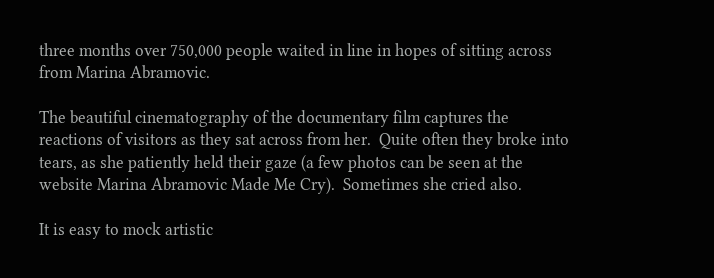three months over 750,000 people waited in line in hopes of sitting across from Marina Abramovic.

The beautiful cinematography of the documentary film captures the reactions of visitors as they sat across from her.  Quite often they broke into tears, as she patiently held their gaze (a few photos can be seen at the website Marina Abramovic Made Me Cry).  Sometimes she cried also.

It is easy to mock artistic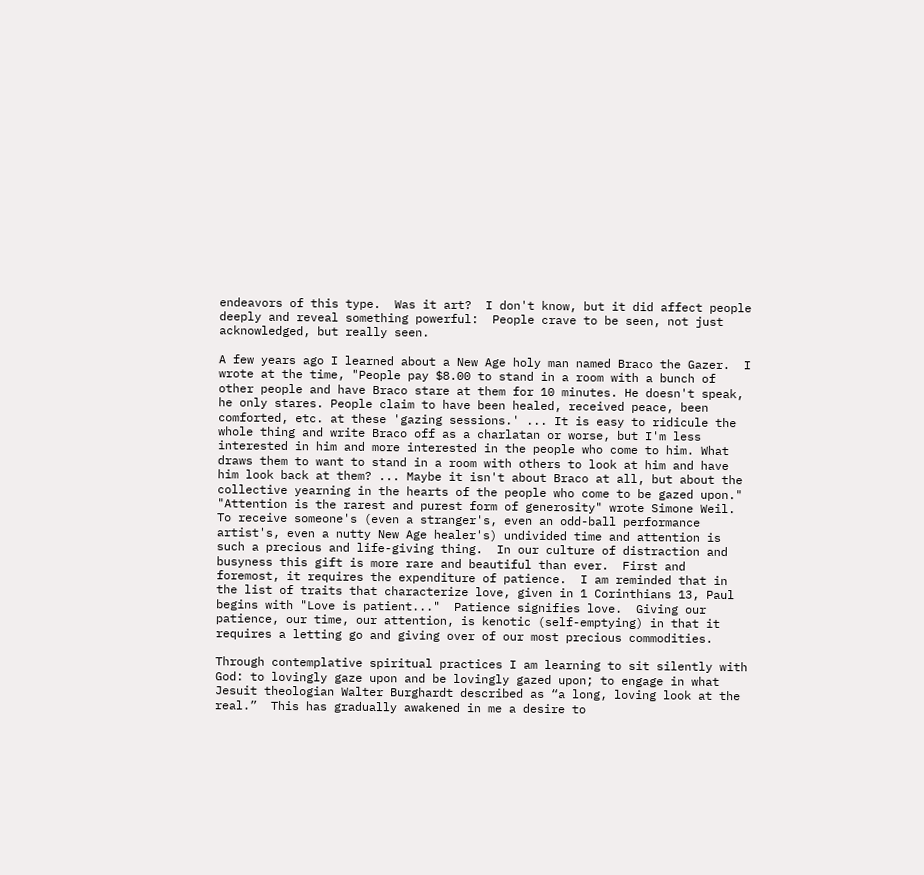endeavors of this type.  Was it art?  I don't know, but it did affect people deeply and reveal something powerful:  People crave to be seen, not just acknowledged, but really seen.

A few years ago I learned about a New Age holy man named Braco the Gazer.  I wrote at the time, "People pay $8.00 to stand in a room with a bunch of other people and have Braco stare at them for 10 minutes. He doesn't speak, he only stares. People claim to have been healed, received peace, been comforted, etc. at these 'gazing sessions.' ... It is easy to ridicule the whole thing and write Braco off as a charlatan or worse, but I'm less interested in him and more interested in the people who come to him. What draws them to want to stand in a room with others to look at him and have him look back at them? ... Maybe it isn't about Braco at all, but about the collective yearning in the hearts of the people who come to be gazed upon."
"Attention is the rarest and purest form of generosity" wrote Simone Weil.  To receive someone's (even a stranger's, even an odd-ball performance artist's, even a nutty New Age healer's) undivided time and attention is such a precious and life-giving thing.  In our culture of distraction and busyness this gift is more rare and beautiful than ever.  First and foremost, it requires the expenditure of patience.  I am reminded that in the list of traits that characterize love, given in 1 Corinthians 13, Paul begins with "Love is patient..."  Patience signifies love.  Giving our patience, our time, our attention, is kenotic (self-emptying) in that it requires a letting go and giving over of our most precious commodities.

Through contemplative spiritual practices I am learning to sit silently with God: to lovingly gaze upon and be lovingly gazed upon; to engage in what Jesuit theologian Walter Burghardt described as “a long, loving look at the real.”  This has gradually awakened in me a desire to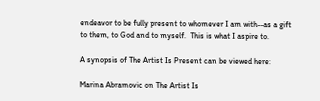endeavor to be fully present to whomever I am with--as a gift to them, to God and to myself.  This is what I aspire to.

A synopsis of The Artist Is Present can be viewed here:

Marina Abramovic on The Artist Is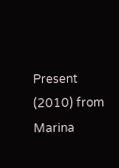Present (2010) from Marina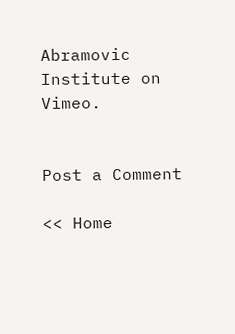Abramovic Institute on Vimeo.


Post a Comment

<< Home